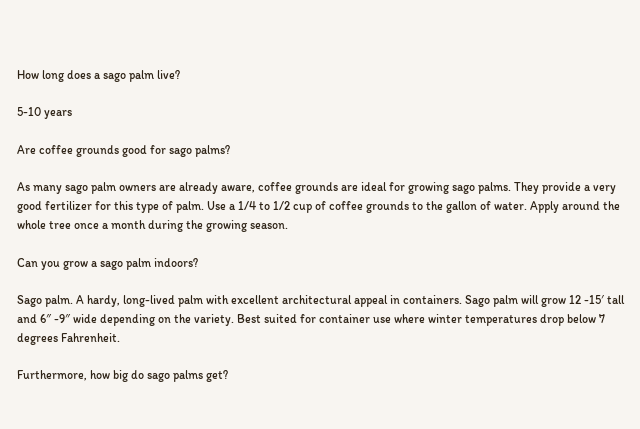How long does a sago palm live?

5-10 years

Are coffee grounds good for sago palms?

As many sago palm owners are already aware, coffee grounds are ideal for growing sago palms. They provide a very good fertilizer for this type of palm. Use a 1/4 to 1/2 cup of coffee grounds to the gallon of water. Apply around the whole tree once a month during the growing season.

Can you grow a sago palm indoors?

Sago palm. A hardy, long-lived palm with excellent architectural appeal in containers. Sago palm will grow 12 -15′ tall and 6″ -9″ wide depending on the variety. Best suited for container use where winter temperatures drop below 7 degrees Fahrenheit.

Furthermore, how big do sago palms get?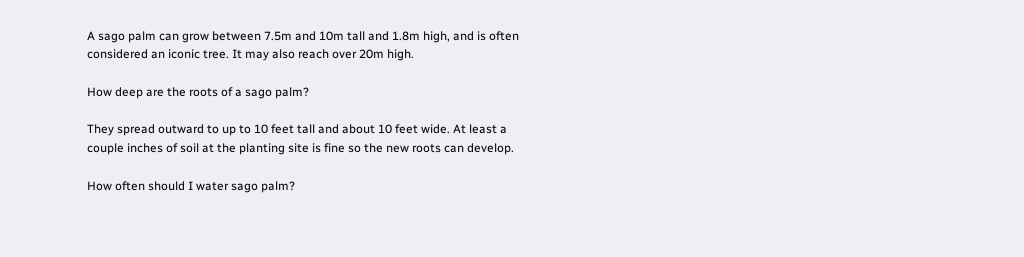A sago palm can grow between 7.5m and 10m tall and 1.8m high, and is often considered an iconic tree. It may also reach over 20m high.

How deep are the roots of a sago palm?

They spread outward to up to 10 feet tall and about 10 feet wide. At least a couple inches of soil at the planting site is fine so the new roots can develop.

How often should I water sago palm?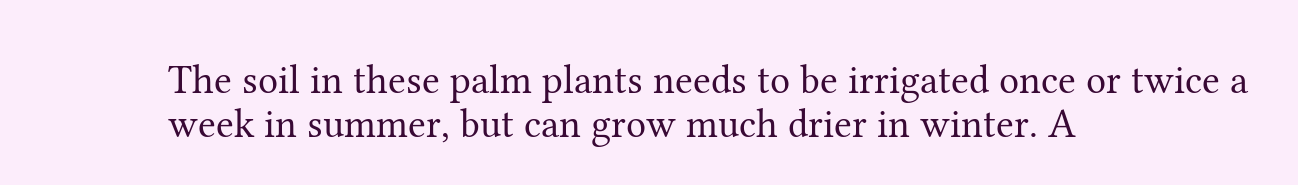The soil in these palm plants needs to be irrigated once or twice a week in summer, but can grow much drier in winter. A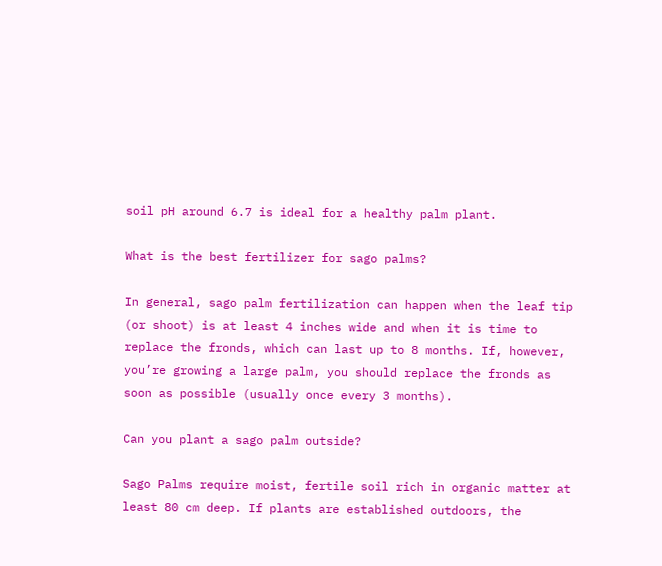soil pH around 6.7 is ideal for a healthy palm plant.

What is the best fertilizer for sago palms?

In general, sago palm fertilization can happen when the leaf tip (or shoot) is at least 4 inches wide and when it is time to replace the fronds, which can last up to 8 months. If, however, you’re growing a large palm, you should replace the fronds as soon as possible (usually once every 3 months).

Can you plant a sago palm outside?

Sago Palms require moist, fertile soil rich in organic matter at least 80 cm deep. If plants are established outdoors, the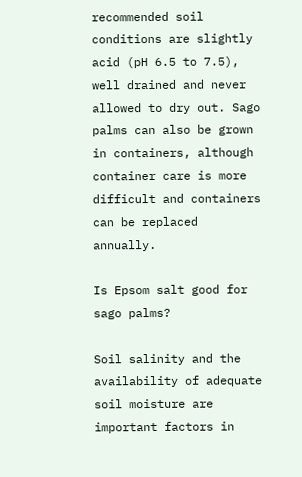recommended soil conditions are slightly acid (pH 6.5 to 7.5), well drained and never allowed to dry out. Sago palms can also be grown in containers, although container care is more difficult and containers can be replaced annually.

Is Epsom salt good for sago palms?

Soil salinity and the availability of adequate soil moisture are important factors in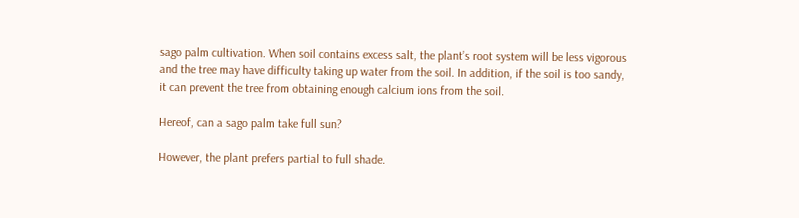sago palm cultivation. When soil contains excess salt, the plant’s root system will be less vigorous and the tree may have difficulty taking up water from the soil. In addition, if the soil is too sandy, it can prevent the tree from obtaining enough calcium ions from the soil.

Hereof, can a sago palm take full sun?

However, the plant prefers partial to full shade.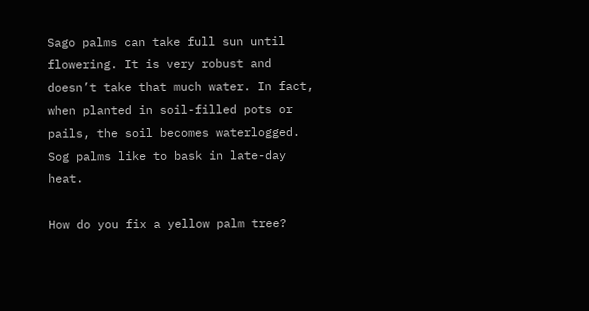Sago palms can take full sun until flowering. It is very robust and doesn’t take that much water. In fact, when planted in soil-filled pots or pails, the soil becomes waterlogged. Sog palms like to bask in late-day heat.

How do you fix a yellow palm tree?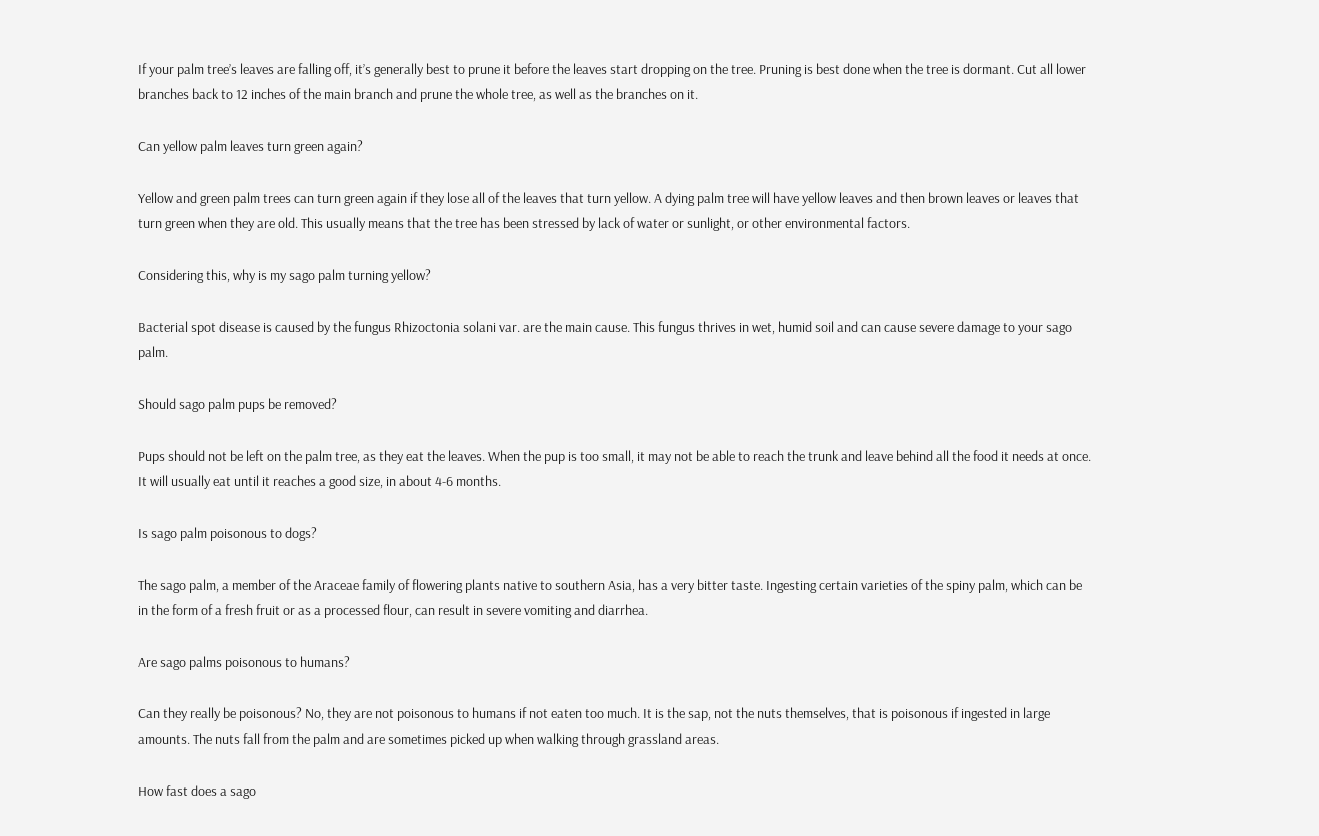If your palm tree’s leaves are falling off, it’s generally best to prune it before the leaves start dropping on the tree. Pruning is best done when the tree is dormant. Cut all lower branches back to 12 inches of the main branch and prune the whole tree, as well as the branches on it.

Can yellow palm leaves turn green again?

Yellow and green palm trees can turn green again if they lose all of the leaves that turn yellow. A dying palm tree will have yellow leaves and then brown leaves or leaves that turn green when they are old. This usually means that the tree has been stressed by lack of water or sunlight, or other environmental factors.

Considering this, why is my sago palm turning yellow?

Bacterial spot disease is caused by the fungus Rhizoctonia solani var. are the main cause. This fungus thrives in wet, humid soil and can cause severe damage to your sago palm.

Should sago palm pups be removed?

Pups should not be left on the palm tree, as they eat the leaves. When the pup is too small, it may not be able to reach the trunk and leave behind all the food it needs at once. It will usually eat until it reaches a good size, in about 4-6 months.

Is sago palm poisonous to dogs?

The sago palm, a member of the Araceae family of flowering plants native to southern Asia, has a very bitter taste. Ingesting certain varieties of the spiny palm, which can be in the form of a fresh fruit or as a processed flour, can result in severe vomiting and diarrhea.

Are sago palms poisonous to humans?

Can they really be poisonous? No, they are not poisonous to humans if not eaten too much. It is the sap, not the nuts themselves, that is poisonous if ingested in large amounts. The nuts fall from the palm and are sometimes picked up when walking through grassland areas.

How fast does a sago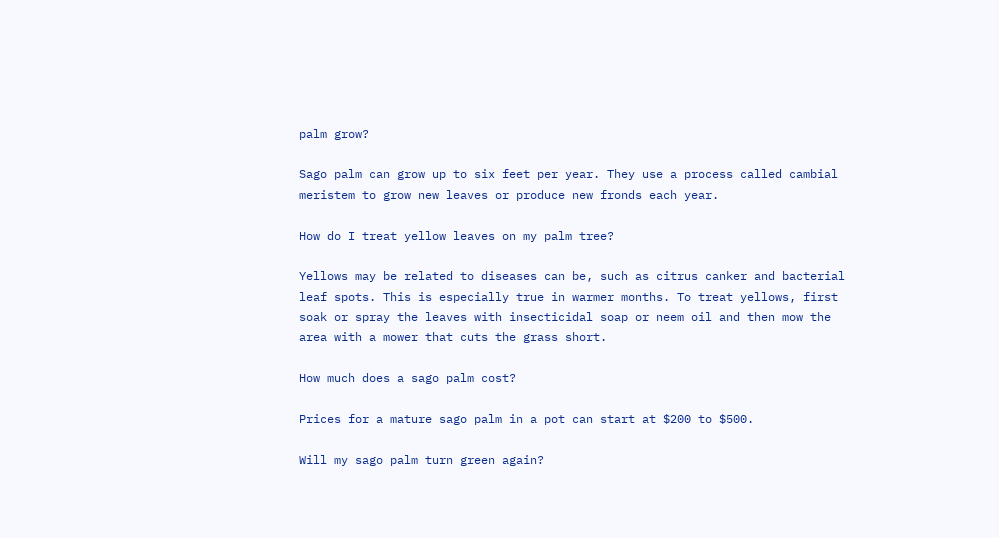palm grow?

Sago palm can grow up to six feet per year. They use a process called cambial meristem to grow new leaves or produce new fronds each year.

How do I treat yellow leaves on my palm tree?

Yellows may be related to diseases can be, such as citrus canker and bacterial leaf spots. This is especially true in warmer months. To treat yellows, first soak or spray the leaves with insecticidal soap or neem oil and then mow the area with a mower that cuts the grass short.

How much does a sago palm cost?

Prices for a mature sago palm in a pot can start at $200 to $500.

Will my sago palm turn green again?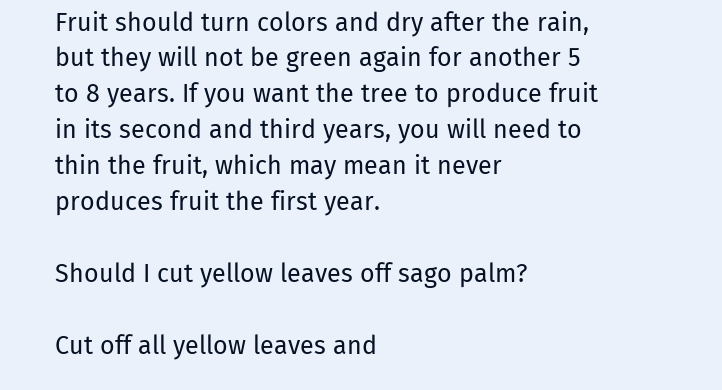Fruit should turn colors and dry after the rain, but they will not be green again for another 5 to 8 years. If you want the tree to produce fruit in its second and third years, you will need to thin the fruit, which may mean it never produces fruit the first year.

Should I cut yellow leaves off sago palm?

Cut off all yellow leaves and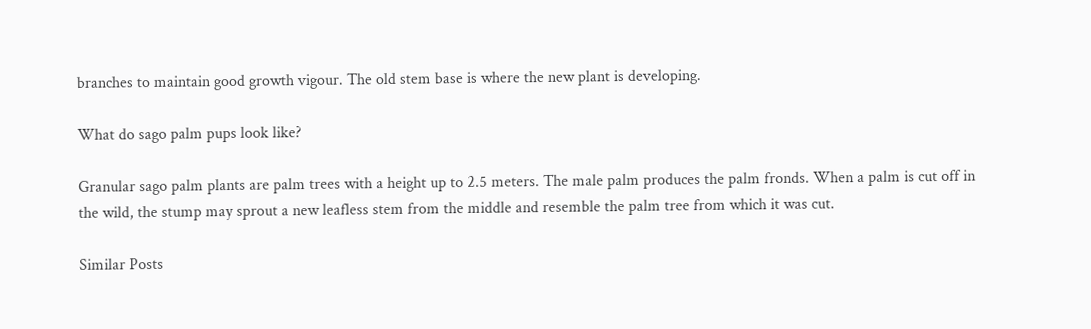branches to maintain good growth vigour. The old stem base is where the new plant is developing.

What do sago palm pups look like?

Granular sago palm plants are palm trees with a height up to 2.5 meters. The male palm produces the palm fronds. When a palm is cut off in the wild, the stump may sprout a new leafless stem from the middle and resemble the palm tree from which it was cut.

Similar Posts